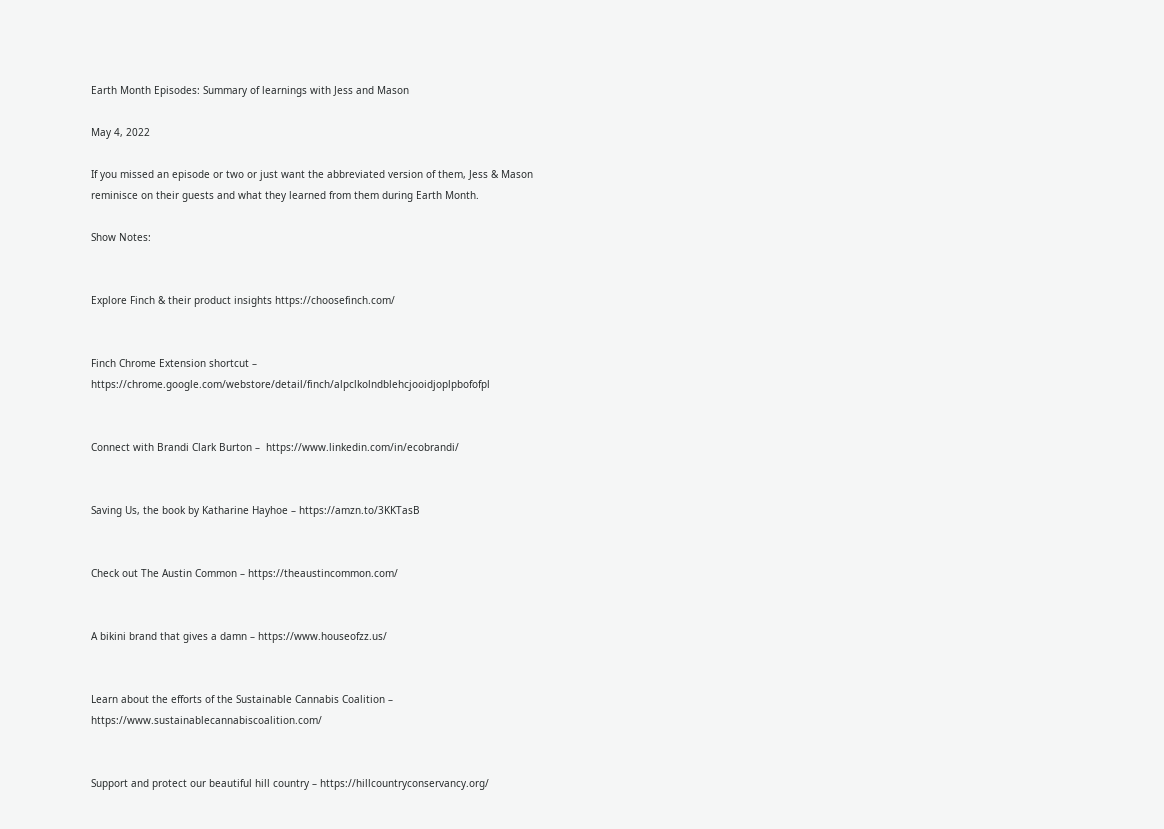Earth Month Episodes: Summary of learnings with Jess and Mason

May 4, 2022

If you missed an episode or two or just want the abbreviated version of them, Jess & Mason reminisce on their guests and what they learned from them during Earth Month.

Show Notes:


Explore Finch & their product insights https://choosefinch.com/


Finch Chrome Extension shortcut – https://chrome.google.com/webstore/detail/finch/alpclkolndblehcjooidjoplpbofofpl


Connect with Brandi Clark Burton –  https://www.linkedin.com/in/ecobrandi/


Saving Us, the book by Katharine Hayhoe – https://amzn.to/3KKTasB


Check out The Austin Common – https://theaustincommon.com/


A bikini brand that gives a damn – https://www.houseofzz.us/


Learn about the efforts of the Sustainable Cannabis Coalition – https://www.sustainablecannabiscoalition.com/


Support and protect our beautiful hill country – https://hillcountryconservancy.org/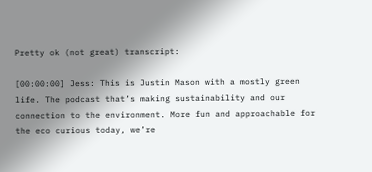Pretty ok (not great) transcript:

[00:00:00] Jess: This is Justin Mason with a mostly green life. The podcast that’s making sustainability and our connection to the environment. More fun and approachable for the eco curious today, we’re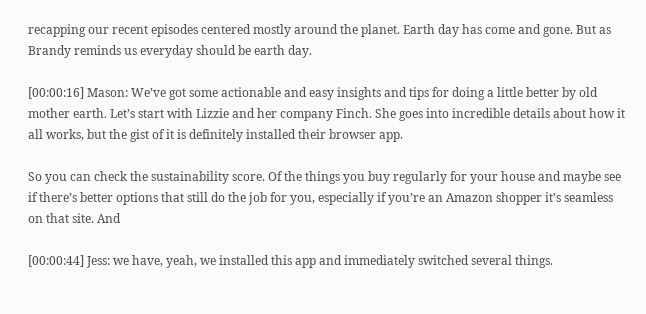recapping our recent episodes centered mostly around the planet. Earth day has come and gone. But as Brandy reminds us everyday should be earth day.

[00:00:16] Mason: We’ve got some actionable and easy insights and tips for doing a little better by old mother earth. Let’s start with Lizzie and her company Finch. She goes into incredible details about how it all works, but the gist of it is definitely installed their browser app.

So you can check the sustainability score. Of the things you buy regularly for your house and maybe see if there’s better options that still do the job for you, especially if you’re an Amazon shopper it’s seamless on that site. And

[00:00:44] Jess: we have, yeah, we installed this app and immediately switched several things.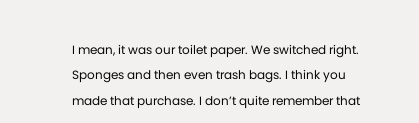I mean, it was our toilet paper. We switched right. Sponges and then even trash bags. I think you made that purchase. I don’t quite remember that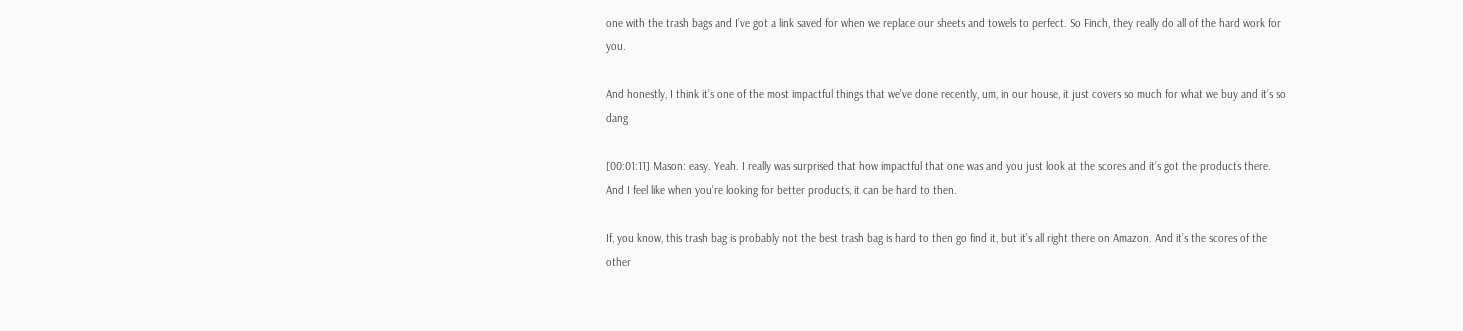one with the trash bags and I’ve got a link saved for when we replace our sheets and towels to perfect. So Finch, they really do all of the hard work for you.

And honestly, I think it’s one of the most impactful things that we’ve done recently, um, in our house, it just covers so much for what we buy and it’s so dang

[00:01:11] Mason: easy. Yeah. I really was surprised that how impactful that one was and you just look at the scores and it’s got the products there. And I feel like when you’re looking for better products, it can be hard to then.

If, you know, this trash bag is probably not the best trash bag is hard to then go find it, but it’s all right there on Amazon. And it’s the scores of the other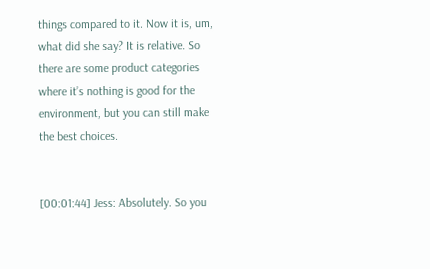things compared to it. Now it is, um, what did she say? It is relative. So there are some product categories where it’s nothing is good for the environment, but you can still make the best choices.


[00:01:44] Jess: Absolutely. So you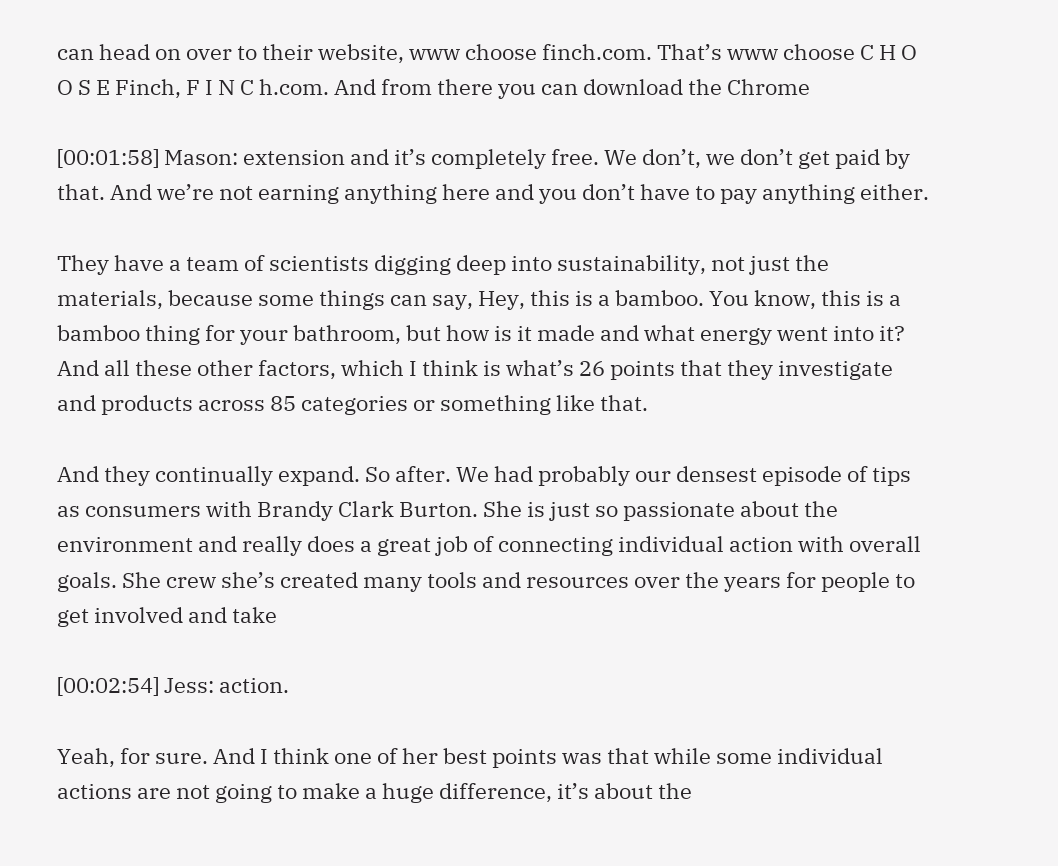can head on over to their website, www choose finch.com. That’s www choose C H O O S E Finch, F I N C h.com. And from there you can download the Chrome

[00:01:58] Mason: extension and it’s completely free. We don’t, we don’t get paid by that. And we’re not earning anything here and you don’t have to pay anything either.

They have a team of scientists digging deep into sustainability, not just the materials, because some things can say, Hey, this is a bamboo. You know, this is a bamboo thing for your bathroom, but how is it made and what energy went into it? And all these other factors, which I think is what’s 26 points that they investigate and products across 85 categories or something like that.

And they continually expand. So after. We had probably our densest episode of tips as consumers with Brandy Clark Burton. She is just so passionate about the environment and really does a great job of connecting individual action with overall goals. She crew she’s created many tools and resources over the years for people to get involved and take

[00:02:54] Jess: action.

Yeah, for sure. And I think one of her best points was that while some individual actions are not going to make a huge difference, it’s about the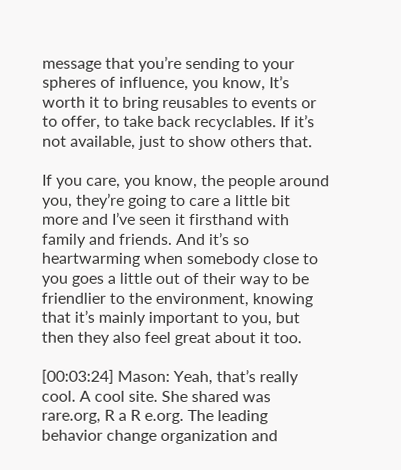message that you’re sending to your spheres of influence, you know, It’s worth it to bring reusables to events or to offer, to take back recyclables. If it’s not available, just to show others that.

If you care, you know, the people around you, they’re going to care a little bit more and I’ve seen it firsthand with family and friends. And it’s so heartwarming when somebody close to you goes a little out of their way to be friendlier to the environment, knowing that it’s mainly important to you, but then they also feel great about it too.

[00:03:24] Mason: Yeah, that’s really cool. A cool site. She shared was rare.org, R a R e.org. The leading behavior change organization and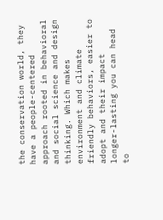the conservation world, they have a people-centered approach rooted in behavioral and social science and design thinking. Which makes environment and climate friendly behaviors, easier to adopt and their impact longer-lasting you can head to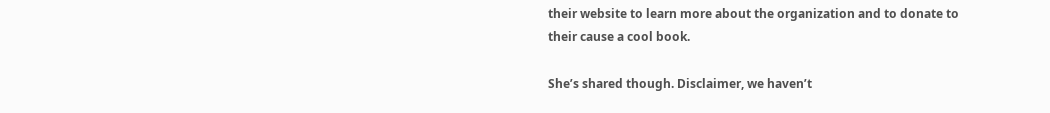their website to learn more about the organization and to donate to their cause a cool book.

She’s shared though. Disclaimer, we haven’t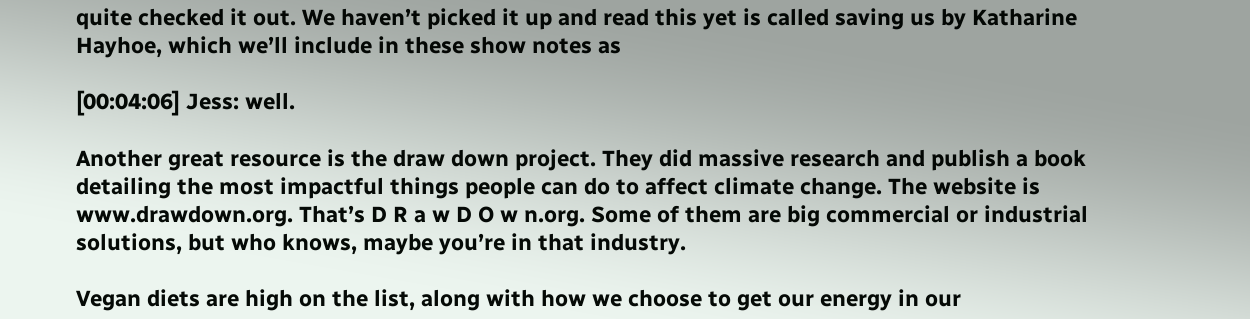quite checked it out. We haven’t picked it up and read this yet is called saving us by Katharine Hayhoe, which we’ll include in these show notes as

[00:04:06] Jess: well.

Another great resource is the draw down project. They did massive research and publish a book detailing the most impactful things people can do to affect climate change. The website is www.drawdown.org. That’s D R a w D O w n.org. Some of them are big commercial or industrial solutions, but who knows, maybe you’re in that industry.

Vegan diets are high on the list, along with how we choose to get our energy in our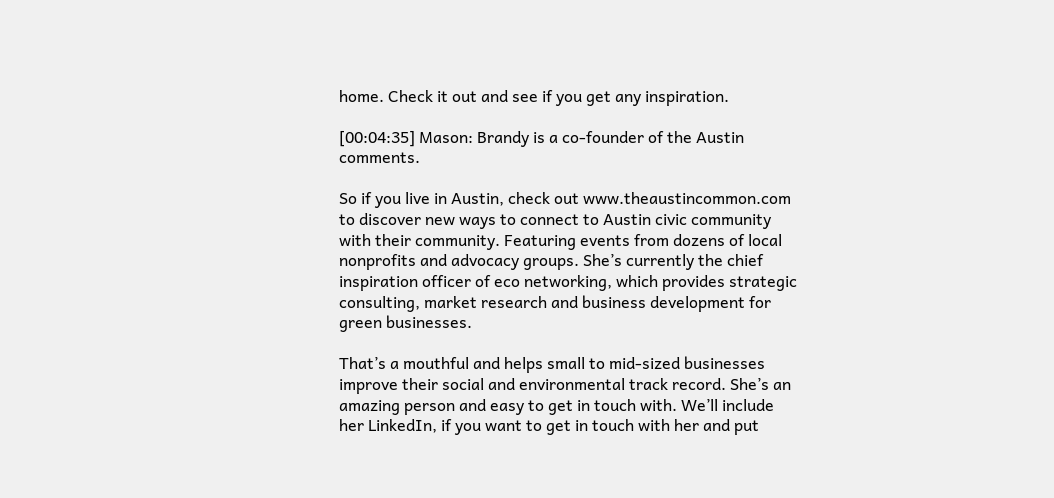home. Check it out and see if you get any inspiration.

[00:04:35] Mason: Brandy is a co-founder of the Austin comments.

So if you live in Austin, check out www.theaustincommon.com to discover new ways to connect to Austin civic community with their community. Featuring events from dozens of local nonprofits and advocacy groups. She’s currently the chief inspiration officer of eco networking, which provides strategic consulting, market research and business development for green businesses.

That’s a mouthful and helps small to mid-sized businesses improve their social and environmental track record. She’s an amazing person and easy to get in touch with. We’ll include her LinkedIn, if you want to get in touch with her and put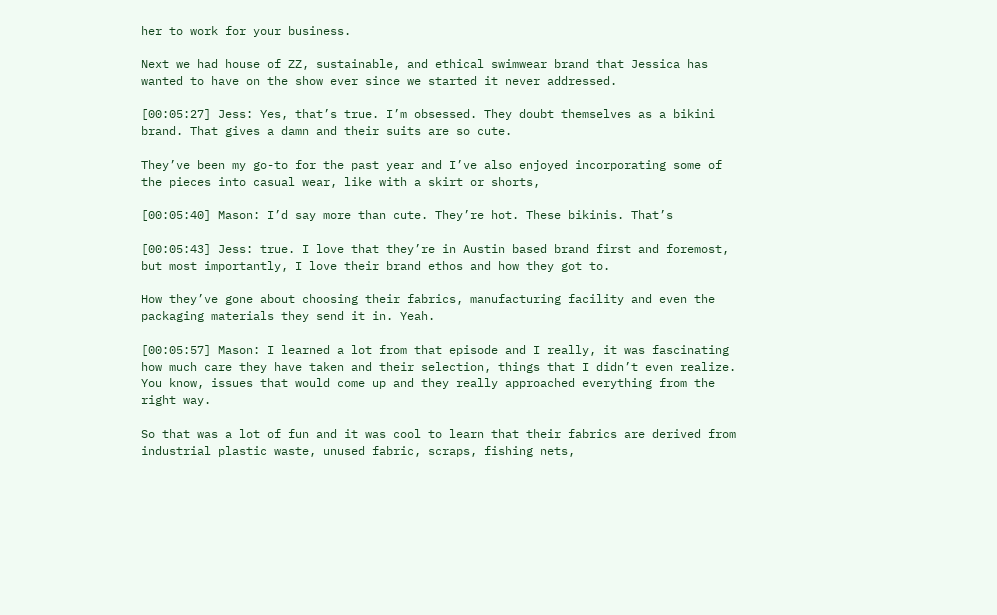her to work for your business.

Next we had house of ZZ, sustainable, and ethical swimwear brand that Jessica has wanted to have on the show ever since we started it never addressed.

[00:05:27] Jess: Yes, that’s true. I’m obsessed. They doubt themselves as a bikini brand. That gives a damn and their suits are so cute.

They’ve been my go-to for the past year and I’ve also enjoyed incorporating some of the pieces into casual wear, like with a skirt or shorts,

[00:05:40] Mason: I’d say more than cute. They’re hot. These bikinis. That’s

[00:05:43] Jess: true. I love that they’re in Austin based brand first and foremost, but most importantly, I love their brand ethos and how they got to.

How they’ve gone about choosing their fabrics, manufacturing facility and even the packaging materials they send it in. Yeah.

[00:05:57] Mason: I learned a lot from that episode and I really, it was fascinating how much care they have taken and their selection, things that I didn’t even realize. You know, issues that would come up and they really approached everything from the right way.

So that was a lot of fun and it was cool to learn that their fabrics are derived from industrial plastic waste, unused fabric, scraps, fishing nets,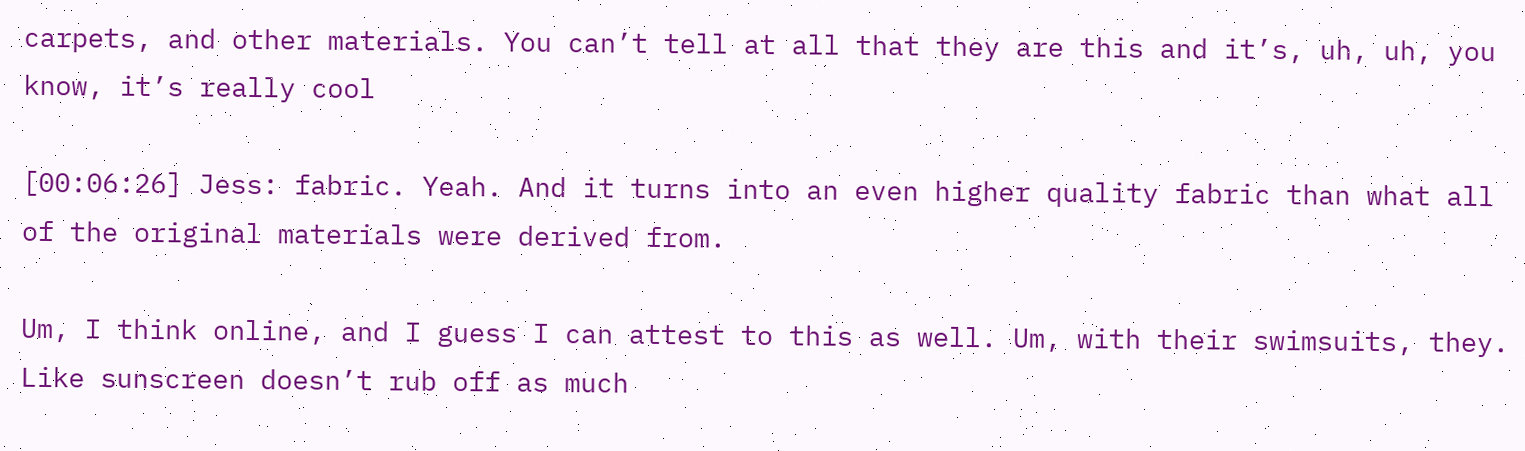carpets, and other materials. You can’t tell at all that they are this and it’s, uh, uh, you know, it’s really cool

[00:06:26] Jess: fabric. Yeah. And it turns into an even higher quality fabric than what all of the original materials were derived from.

Um, I think online, and I guess I can attest to this as well. Um, with their swimsuits, they. Like sunscreen doesn’t rub off as much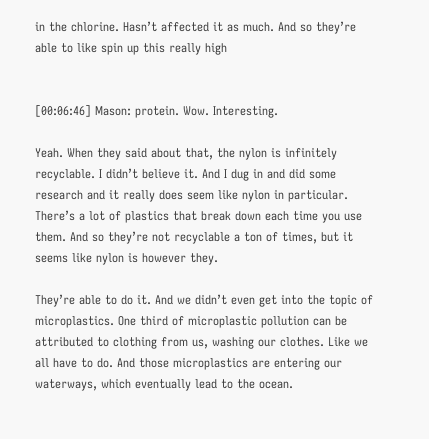in the chlorine. Hasn’t affected it as much. And so they’re able to like spin up this really high


[00:06:46] Mason: protein. Wow. Interesting.

Yeah. When they said about that, the nylon is infinitely recyclable. I didn’t believe it. And I dug in and did some research and it really does seem like nylon in particular. There’s a lot of plastics that break down each time you use them. And so they’re not recyclable a ton of times, but it seems like nylon is however they.

They’re able to do it. And we didn’t even get into the topic of microplastics. One third of microplastic pollution can be attributed to clothing from us, washing our clothes. Like we all have to do. And those microplastics are entering our waterways, which eventually lead to the ocean.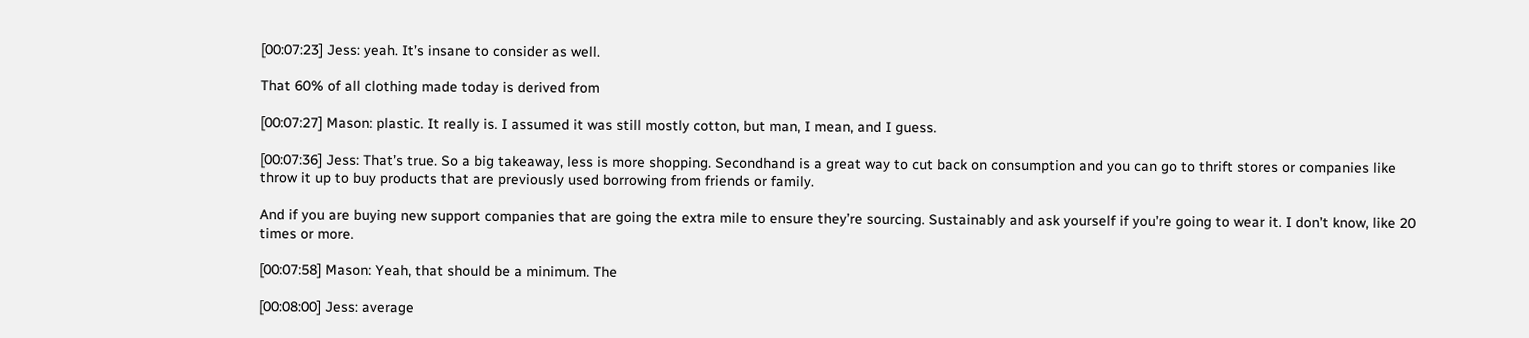[00:07:23] Jess: yeah. It’s insane to consider as well.

That 60% of all clothing made today is derived from

[00:07:27] Mason: plastic. It really is. I assumed it was still mostly cotton, but man, I mean, and I guess.

[00:07:36] Jess: That’s true. So a big takeaway, less is more shopping. Secondhand is a great way to cut back on consumption and you can go to thrift stores or companies like throw it up to buy products that are previously used borrowing from friends or family.

And if you are buying new support companies that are going the extra mile to ensure they’re sourcing. Sustainably and ask yourself if you’re going to wear it. I don’t know, like 20 times or more.

[00:07:58] Mason: Yeah, that should be a minimum. The

[00:08:00] Jess: average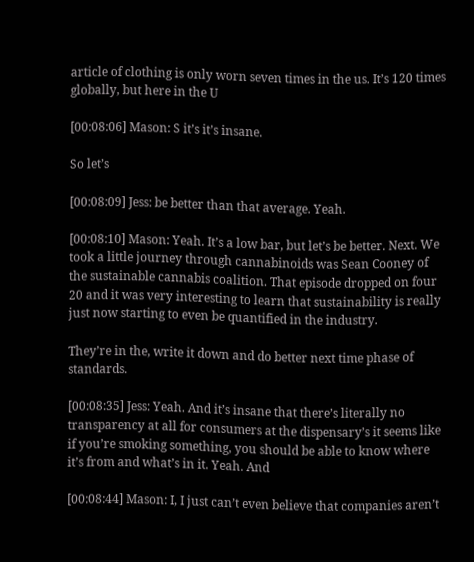article of clothing is only worn seven times in the us. It’s 120 times globally, but here in the U

[00:08:06] Mason: S it’s it’s insane.

So let’s

[00:08:09] Jess: be better than that average. Yeah.

[00:08:10] Mason: Yeah. It’s a low bar, but let’s be better. Next. We took a little journey through cannabinoids was Sean Cooney of the sustainable cannabis coalition. That episode dropped on four 20 and it was very interesting to learn that sustainability is really just now starting to even be quantified in the industry.

They’re in the, write it down and do better next time phase of standards.

[00:08:35] Jess: Yeah. And it’s insane that there’s literally no transparency at all for consumers at the dispensary’s it seems like if you’re smoking something, you should be able to know where it’s from and what’s in it. Yeah. And

[00:08:44] Mason: I, I just can’t even believe that companies aren’t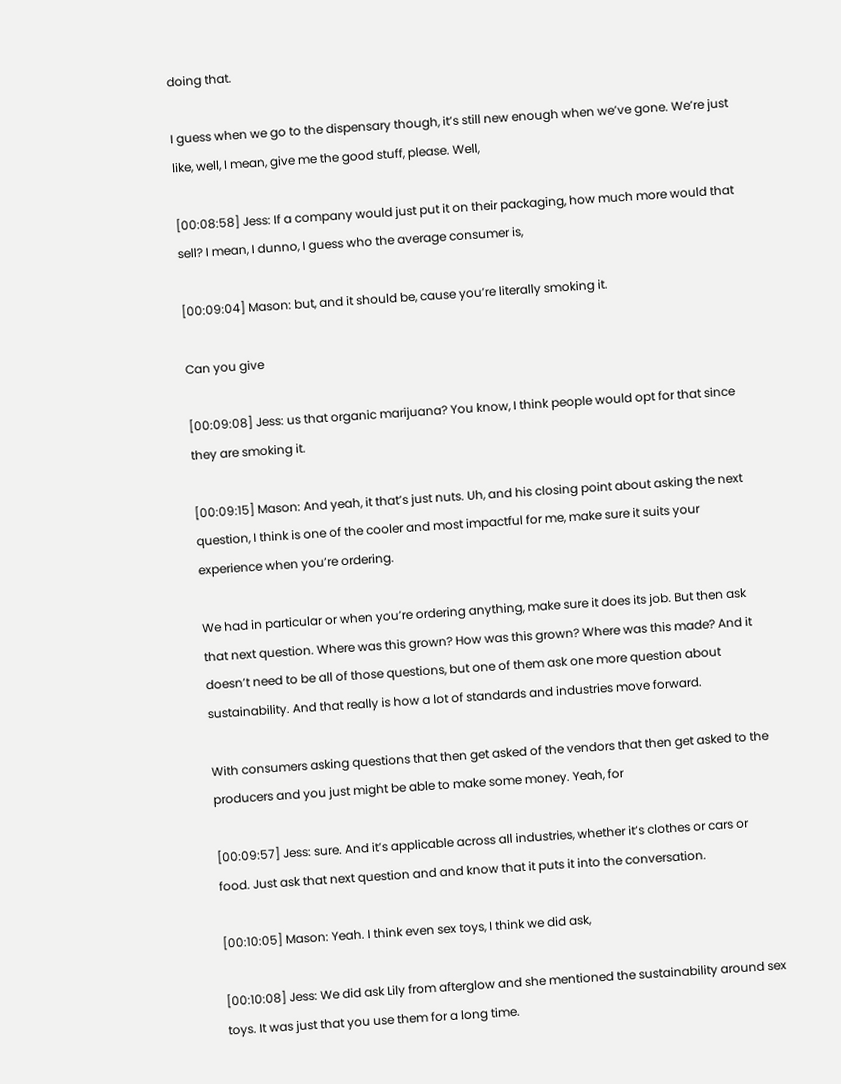doing that.

I guess when we go to the dispensary though, it’s still new enough when we’ve gone. We’re just like, well, I mean, give me the good stuff, please. Well,

[00:08:58] Jess: If a company would just put it on their packaging, how much more would that sell? I mean, I dunno, I guess who the average consumer is,

[00:09:04] Mason: but, and it should be, cause you’re literally smoking it.

Can you give

[00:09:08] Jess: us that organic marijuana? You know, I think people would opt for that since they are smoking it.

[00:09:15] Mason: And yeah, it that’s just nuts. Uh, and his closing point about asking the next question, I think is one of the cooler and most impactful for me, make sure it suits your experience when you’re ordering.

We had in particular or when you’re ordering anything, make sure it does its job. But then ask that next question. Where was this grown? How was this grown? Where was this made? And it doesn’t need to be all of those questions, but one of them ask one more question about sustainability. And that really is how a lot of standards and industries move forward.

With consumers asking questions that then get asked of the vendors that then get asked to the producers and you just might be able to make some money. Yeah, for

[00:09:57] Jess: sure. And it’s applicable across all industries, whether it’s clothes or cars or food. Just ask that next question and and know that it puts it into the conversation.

[00:10:05] Mason: Yeah. I think even sex toys, I think we did ask,

[00:10:08] Jess: We did ask Lily from afterglow and she mentioned the sustainability around sex toys. It was just that you use them for a long time.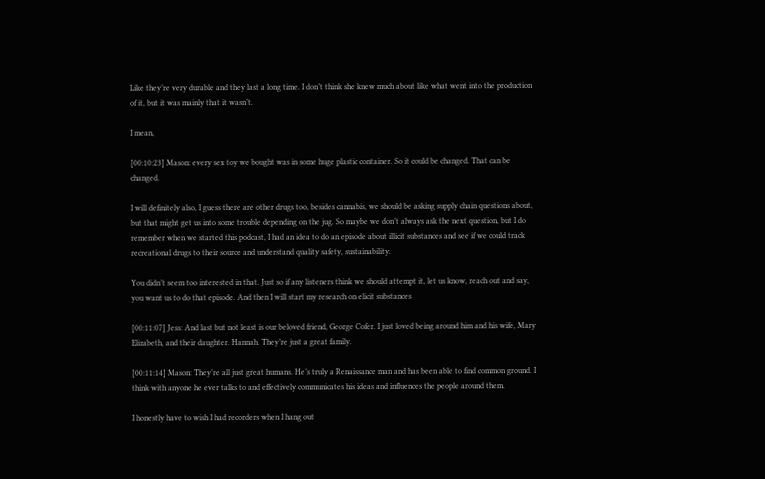Like they’re very durable and they last a long time. I don’t think she knew much about like what went into the production of it, but it was mainly that it wasn’t.

I mean,

[00:10:23] Mason: every sex toy we bought was in some huge plastic container. So it could be changed. That can be changed.

I will definitely also, I guess there are other drugs too, besides cannabis, we should be asking supply chain questions about, but that might get us into some trouble depending on the jug. So maybe we don’t always ask the next question, but I do remember when we started this podcast, I had an idea to do an episode about illicit substances and see if we could track recreational drugs to their source and understand quality safety, sustainability.

You didn’t seem too interested in that. Just so if any listeners think we should attempt it, let us know, reach out and say, you want us to do that episode. And then I will start my research on elicit substances

[00:11:07] Jess: And last but not least is our beloved friend, George Cofer. I just loved being around him and his wife, Mary Elizabeth, and their daughter. Hannah. They’re just a great family.

[00:11:14] Mason: They’re all just great humans. He’s truly a Renaissance man and has been able to find common ground. I think with anyone he ever talks to and effectively communicates his ideas and influences the people around them.

I honestly have to wish I had recorders when I hang out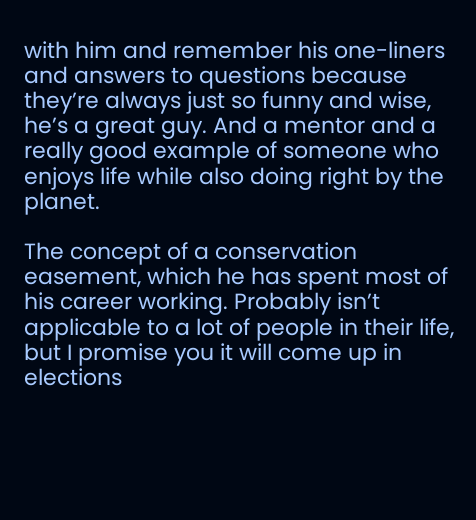with him and remember his one-liners and answers to questions because they’re always just so funny and wise, he’s a great guy. And a mentor and a really good example of someone who enjoys life while also doing right by the planet.

The concept of a conservation easement, which he has spent most of his career working. Probably isn’t applicable to a lot of people in their life, but I promise you it will come up in elections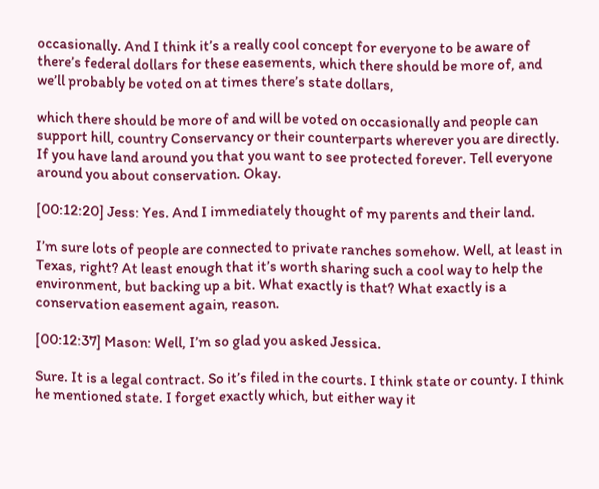occasionally. And I think it’s a really cool concept for everyone to be aware of there’s federal dollars for these easements, which there should be more of, and we’ll probably be voted on at times there’s state dollars,

which there should be more of and will be voted on occasionally and people can support hill, country Conservancy or their counterparts wherever you are directly. If you have land around you that you want to see protected forever. Tell everyone around you about conservation. Okay.

[00:12:20] Jess: Yes. And I immediately thought of my parents and their land.

I’m sure lots of people are connected to private ranches somehow. Well, at least in Texas, right? At least enough that it’s worth sharing such a cool way to help the environment, but backing up a bit. What exactly is that? What exactly is a conservation easement again, reason.

[00:12:37] Mason: Well, I’m so glad you asked Jessica.

Sure. It is a legal contract. So it’s filed in the courts. I think state or county. I think he mentioned state. I forget exactly which, but either way it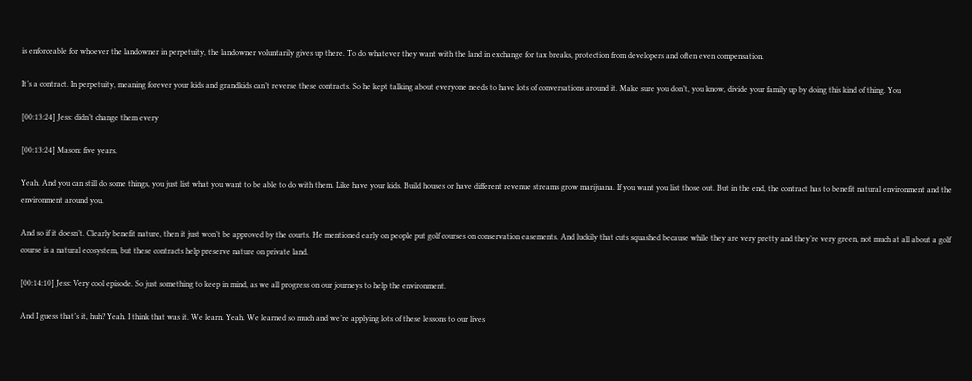is enforceable for whoever the landowner in perpetuity, the landowner voluntarily gives up there. To do whatever they want with the land in exchange for tax breaks, protection from developers and often even compensation.

It’s a contract. In perpetuity, meaning forever your kids and grandkids can’t reverse these contracts. So he kept talking about everyone needs to have lots of conversations around it. Make sure you don’t, you know, divide your family up by doing this kind of thing. You

[00:13:24] Jess: didn’t change them every

[00:13:24] Mason: five years.

Yeah. And you can still do some things, you just list what you want to be able to do with them. Like have your kids. Build houses or have different revenue streams grow marijuana. If you want you list those out. But in the end, the contract has to benefit natural environment and the environment around you.

And so if it doesn’t. Clearly benefit nature, then it just won’t be approved by the courts. He mentioned early on people put golf courses on conservation easements. And luckily that cuts squashed because while they are very pretty and they’re very green, not much at all about a golf course is a natural ecosystem, but these contracts help preserve nature on private land.

[00:14:10] Jess: Very cool episode. So just something to keep in mind, as we all progress on our journeys to help the environment.

And I guess that’s it, huh? Yeah. I think that was it. We learn. Yeah. We learned so much and we’re applying lots of these lessons to our lives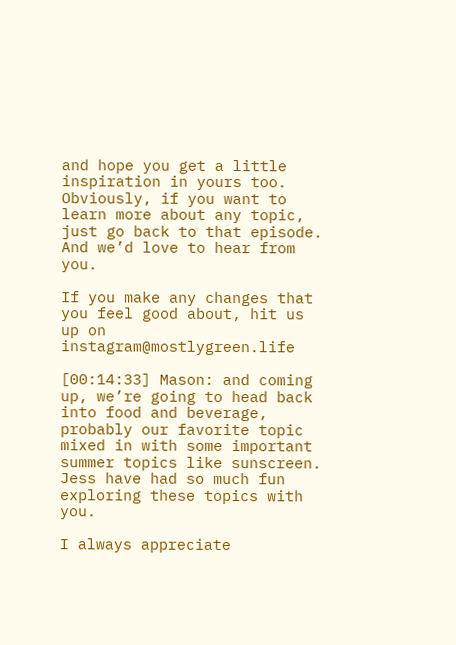and hope you get a little inspiration in yours too. Obviously, if you want to learn more about any topic, just go back to that episode. And we’d love to hear from you.

If you make any changes that you feel good about, hit us up on instagram@mostlygreen.life

[00:14:33] Mason: and coming up, we’re going to head back into food and beverage, probably our favorite topic mixed in with some important summer topics like sunscreen. Jess have had so much fun exploring these topics with you.

I always appreciate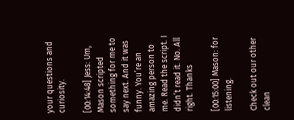your questions and curiosity.

[00:14:48] Jess: Um, Mason scripted something for me to say next. And it was funny. You’re an amazing person to me. Read the script. I didn’t read it. No. All right. Thanks

[00:15:00] Mason: for listening.

Check out our other clean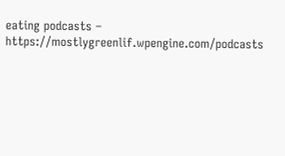eating podcasts – https://mostlygreenlif.wpengine.com/podcasts